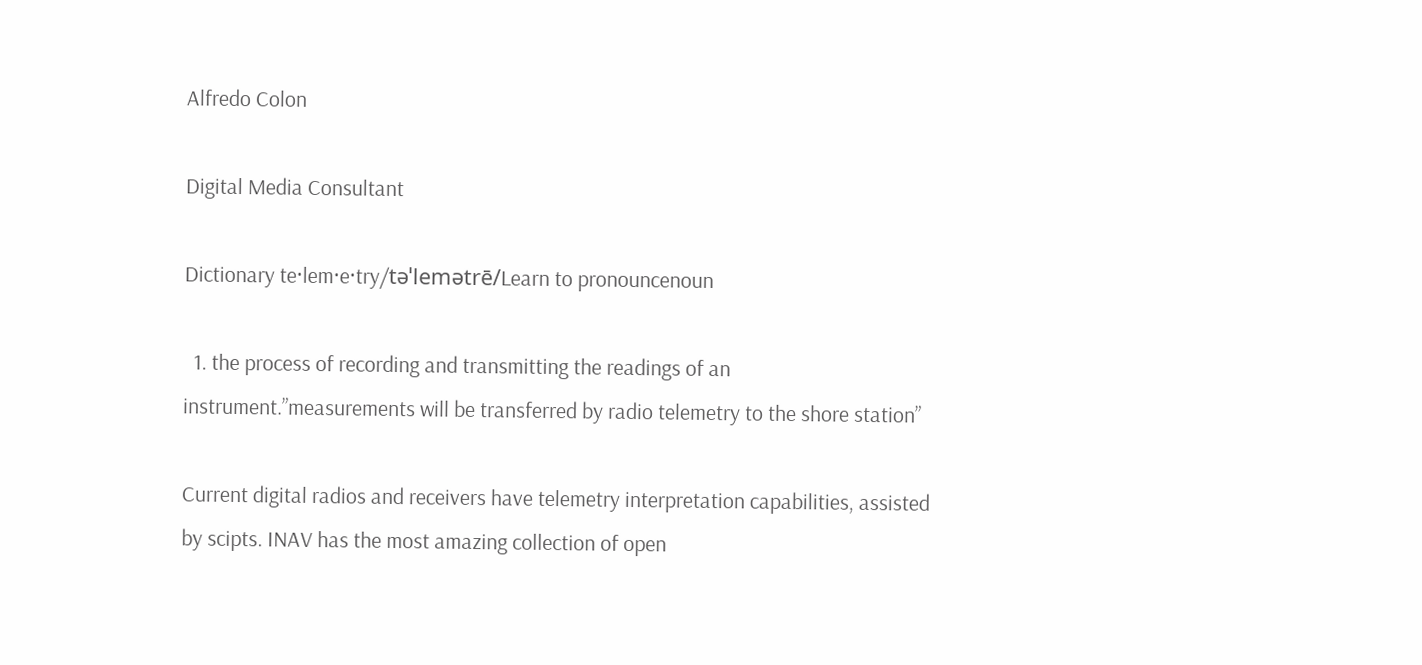Alfredo Colon

Digital Media Consultant

Dictionary te·lem·e·try/təˈlemətrē/Learn to pronouncenoun

  1. the process of recording and transmitting the readings of an instrument.”measurements will be transferred by radio telemetry to the shore station”

Current digital radios and receivers have telemetry interpretation capabilities, assisted by scipts. INAV has the most amazing collection of open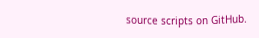source scripts on GitHub.